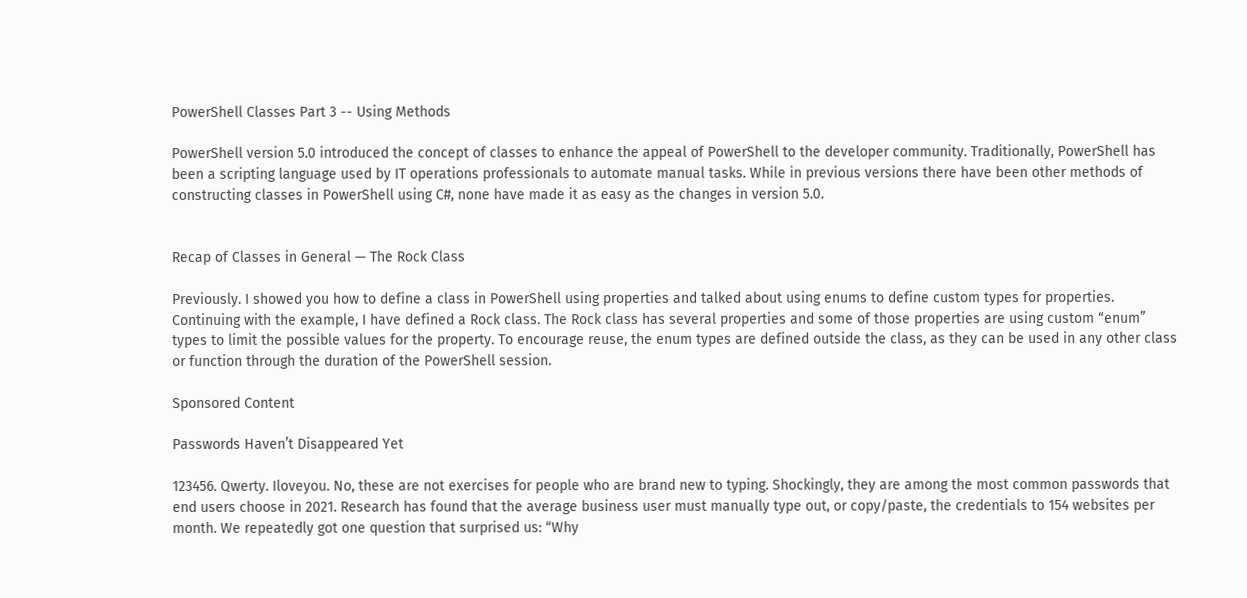PowerShell Classes Part 3 -- Using Methods

PowerShell version 5.0 introduced the concept of classes to enhance the appeal of PowerShell to the developer community. Traditionally, PowerShell has been a scripting language used by IT operations professionals to automate manual tasks. While in previous versions there have been other methods of constructing classes in PowerShell using C#, none have made it as easy as the changes in version 5.0.


Recap of Classes in General — The Rock Class

Previously. I showed you how to define a class in PowerShell using properties and talked about using enums to define custom types for properties. Continuing with the example, I have defined a Rock class. The Rock class has several properties and some of those properties are using custom “enum” types to limit the possible values for the property. To encourage reuse, the enum types are defined outside the class, as they can be used in any other class or function through the duration of the PowerShell session.

Sponsored Content

Passwords Haven’t Disappeared Yet

123456. Qwerty. Iloveyou. No, these are not exercises for people who are brand new to typing. Shockingly, they are among the most common passwords that end users choose in 2021. Research has found that the average business user must manually type out, or copy/paste, the credentials to 154 websites per month. We repeatedly got one question that surprised us: “Why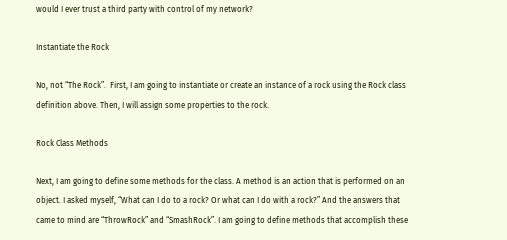would I ever trust a third party with control of my network?

Instantiate the Rock

No, not “The Rock”.  First, I am going to instantiate or create an instance of a rock using the Rock class definition above. Then, I will assign some properties to the rock.

Rock Class Methods

Next, I am going to define some methods for the class. A method is an action that is performed on an object. I asked myself, “What can I do to a rock? Or what can I do with a rock?” And the answers that came to mind are “ThrowRock” and “SmashRock”. I am going to define methods that accomplish these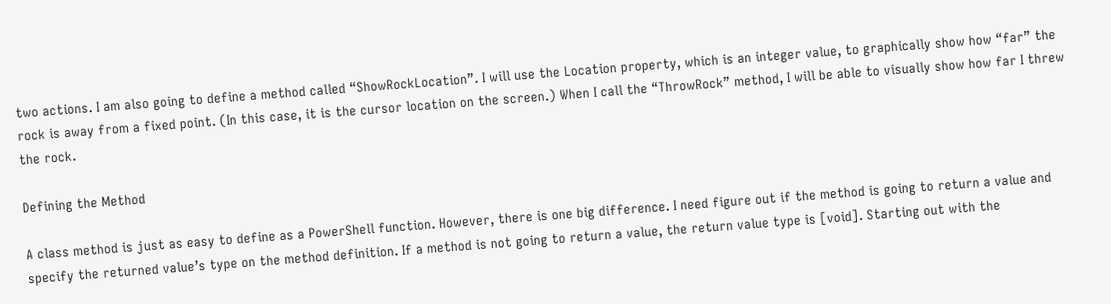two actions. I am also going to define a method called “ShowRockLocation”. I will use the Location property, which is an integer value, to graphically show how “far” the rock is away from a fixed point. (In this case, it is the cursor location on the screen.) When I call the “ThrowRock” method, I will be able to visually show how far I threw the rock.

Defining the Method

A class method is just as easy to define as a PowerShell function. However, there is one big difference. I need figure out if the method is going to return a value and specify the returned value’s type on the method definition. If a method is not going to return a value, the return value type is [void]. Starting out with the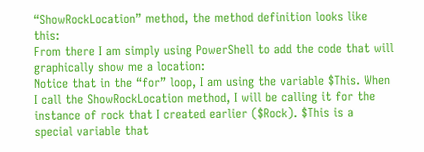“ShowRockLocation” method, the method definition looks like this:
From there I am simply using PowerShell to add the code that will graphically show me a location:
Notice that in the “for” loop, I am using the variable $This. When I call the ShowRockLocation method, I will be calling it for the instance of rock that I created earlier ($Rock). $This is a special variable that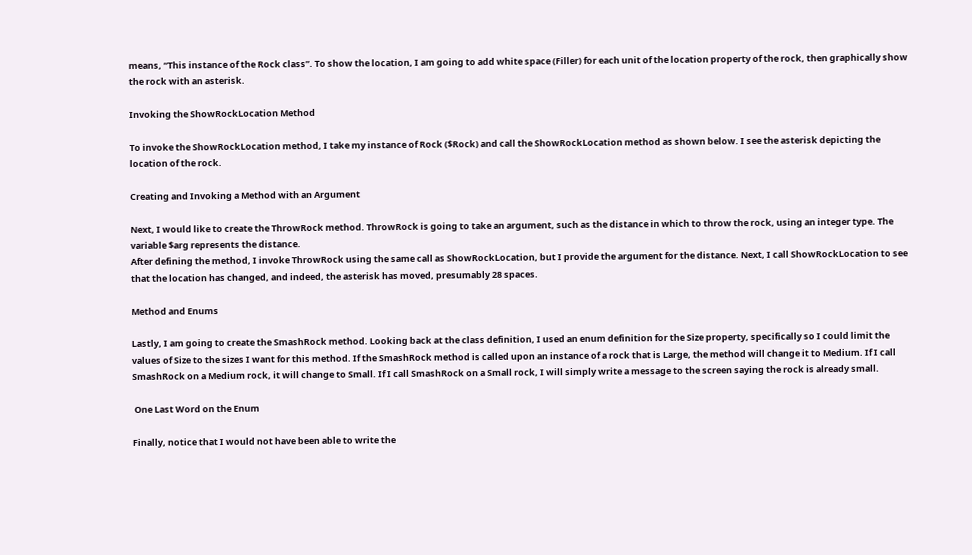means, “This instance of the Rock class”. To show the location, I am going to add white space (Filler) for each unit of the location property of the rock, then graphically show the rock with an asterisk.

Invoking the ShowRockLocation Method

To invoke the ShowRockLocation method, I take my instance of Rock ($Rock) and call the ShowRockLocation method as shown below. I see the asterisk depicting the location of the rock.

Creating and Invoking a Method with an Argument

Next, I would like to create the ThrowRock method. ThrowRock is going to take an argument, such as the distance in which to throw the rock, using an integer type. The variable $arg represents the distance.
After defining the method, I invoke ThrowRock using the same call as ShowRockLocation, but I provide the argument for the distance. Next, I call ShowRockLocation to see that the location has changed, and indeed, the asterisk has moved, presumably 28 spaces.

Method and Enums

Lastly, I am going to create the SmashRock method. Looking back at the class definition, I used an enum definition for the Size property, specifically so I could limit the values of Size to the sizes I want for this method. If the SmashRock method is called upon an instance of a rock that is Large, the method will change it to Medium. If I call SmashRock on a Medium rock, it will change to Small. If I call SmashRock on a Small rock, I will simply write a message to the screen saying the rock is already small.

 One Last Word on the Enum

Finally, notice that I would not have been able to write the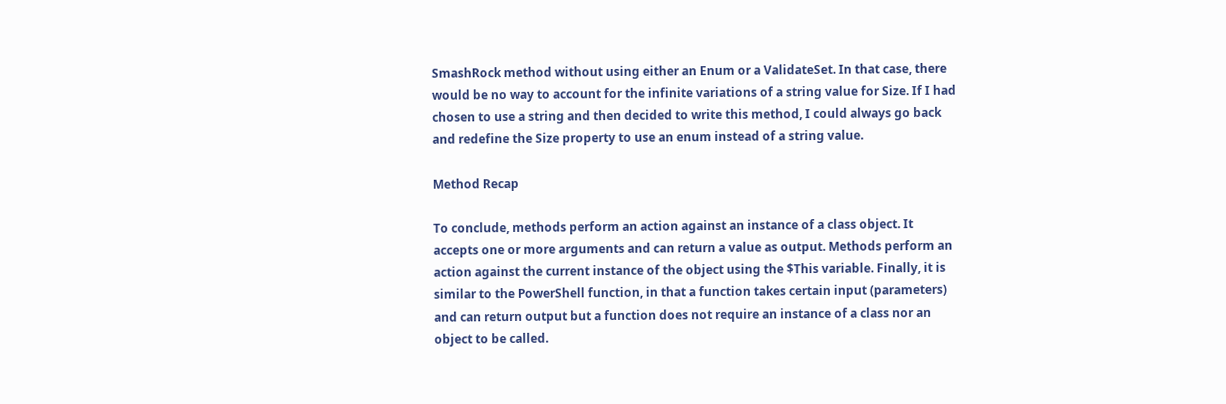SmashRock method without using either an Enum or a ValidateSet. In that case, there would be no way to account for the infinite variations of a string value for Size. If I had chosen to use a string and then decided to write this method, I could always go back and redefine the Size property to use an enum instead of a string value.

Method Recap

To conclude, methods perform an action against an instance of a class object. It accepts one or more arguments and can return a value as output. Methods perform an action against the current instance of the object using the $This variable. Finally, it is similar to the PowerShell function, in that a function takes certain input (parameters) and can return output but a function does not require an instance of a class nor an object to be called.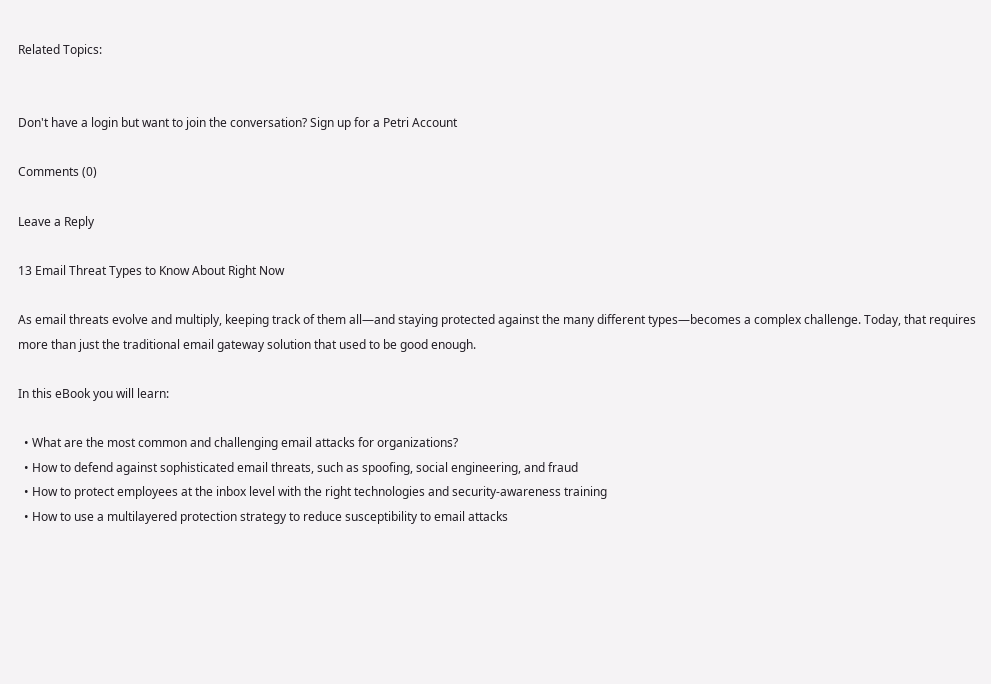Related Topics:


Don't have a login but want to join the conversation? Sign up for a Petri Account

Comments (0)

Leave a Reply

13 Email Threat Types to Know About Right Now

As email threats evolve and multiply, keeping track of them all—and staying protected against the many different types—becomes a complex challenge. Today, that requires more than just the traditional email gateway solution that used to be good enough.

In this eBook you will learn:

  • What are the most common and challenging email attacks for organizations?
  • How to defend against sophisticated email threats, such as spoofing, social engineering, and fraud
  • How to protect employees at the inbox level with the right technologies and security-awareness training
  • How to use a multilayered protection strategy to reduce susceptibility to email attacks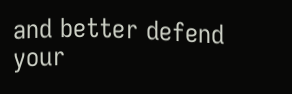and better defend your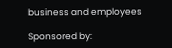business and employees

Sponsored by: